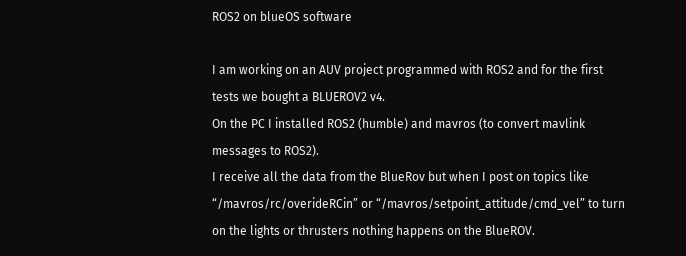ROS2 on blueOS software

I am working on an AUV project programmed with ROS2 and for the first tests we bought a BLUEROV2 v4.
On the PC I installed ROS2 (humble) and mavros (to convert mavlink messages to ROS2).
I receive all the data from the BlueRov but when I post on topics like “/mavros/rc/overideRCin” or “/mavros/setpoint_attitude/cmd_vel” to turn on the lights or thrusters nothing happens on the BlueROV.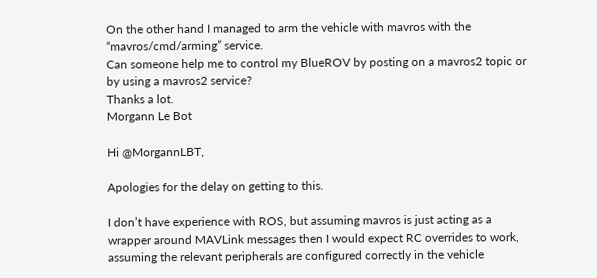On the other hand I managed to arm the vehicle with mavros with the “mavros/cmd/arming” service.
Can someone help me to control my BlueROV by posting on a mavros2 topic or by using a mavros2 service?
Thanks a lot.
Morgann Le Bot

Hi @MorgannLBT,

Apologies for the delay on getting to this.

I don’t have experience with ROS, but assuming mavros is just acting as a wrapper around MAVLink messages then I would expect RC overrides to work, assuming the relevant peripherals are configured correctly in the vehicle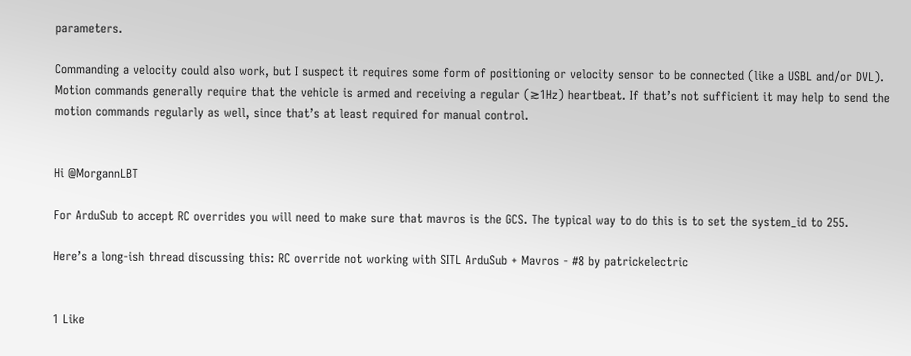parameters.

Commanding a velocity could also work, but I suspect it requires some form of positioning or velocity sensor to be connected (like a USBL and/or DVL). Motion commands generally require that the vehicle is armed and receiving a regular (≳1Hz) heartbeat. If that’s not sufficient it may help to send the motion commands regularly as well, since that’s at least required for manual control.


Hi @MorgannLBT

For ArduSub to accept RC overrides you will need to make sure that mavros is the GCS. The typical way to do this is to set the system_id to 255.

Here’s a long-ish thread discussing this: RC override not working with SITL ArduSub + Mavros - #8 by patrickelectric


1 Like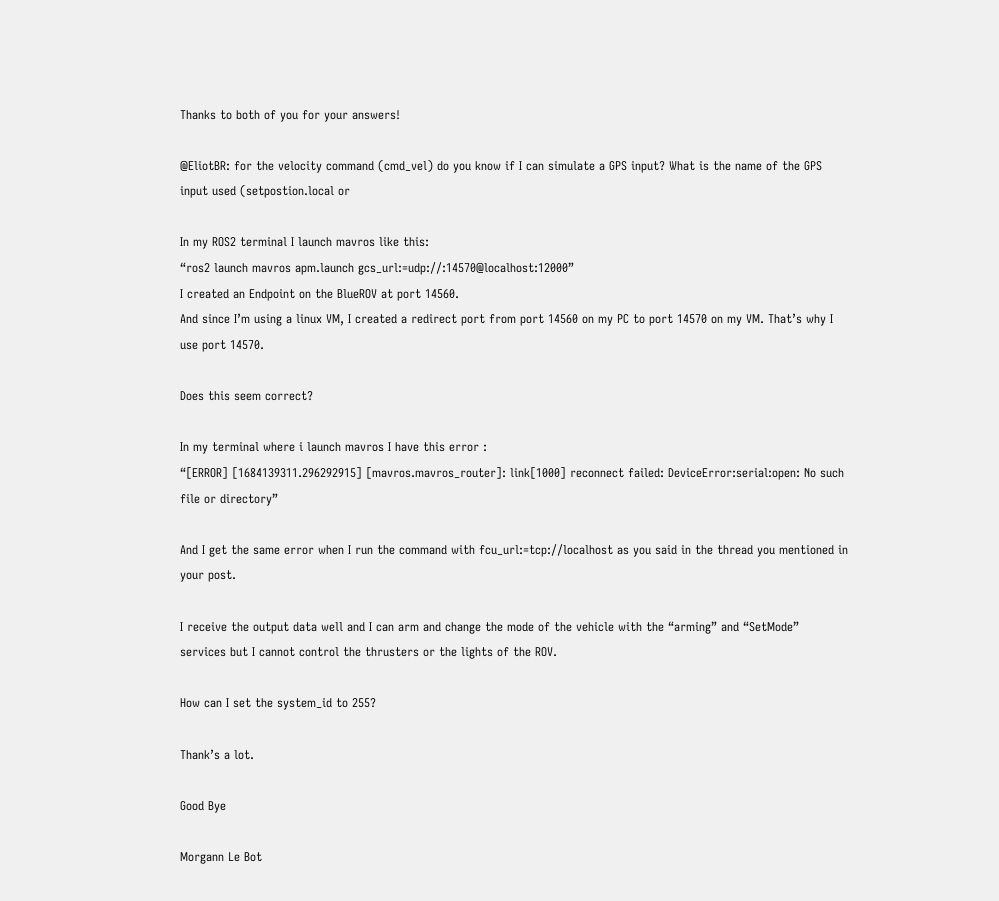Thanks to both of you for your answers!

@EliotBR: for the velocity command (cmd_vel) do you know if I can simulate a GPS input? What is the name of the GPS input used (setpostion.local or

In my ROS2 terminal I launch mavros like this:
“ros2 launch mavros apm.launch gcs_url:=udp://:14570@localhost:12000”
I created an Endpoint on the BlueROV at port 14560.
And since I’m using a linux VM, I created a redirect port from port 14560 on my PC to port 14570 on my VM. That’s why I use port 14570.

Does this seem correct?

In my terminal where i launch mavros I have this error :
“[ERROR] [1684139311.296292915] [mavros.mavros_router]: link[1000] reconnect failed: DeviceError:serial:open: No such file or directory”

And I get the same error when I run the command with fcu_url:=tcp://localhost as you said in the thread you mentioned in your post.

I receive the output data well and I can arm and change the mode of the vehicle with the “arming” and “SetMode” services but I cannot control the thrusters or the lights of the ROV.

How can I set the system_id to 255?

Thank’s a lot.

Good Bye

Morgann Le Bot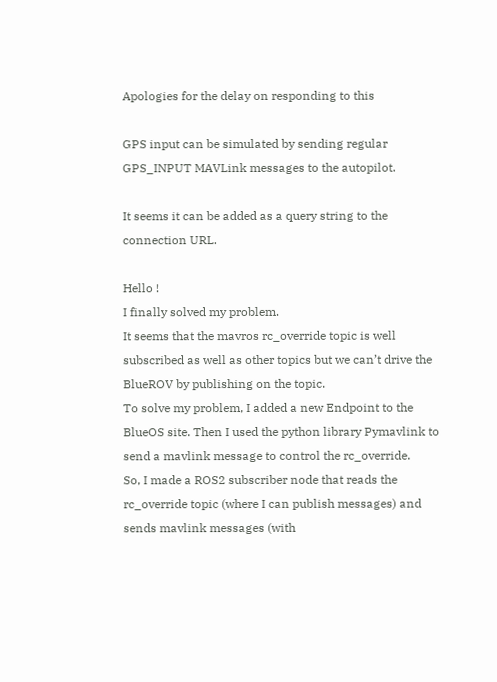Apologies for the delay on responding to this

GPS input can be simulated by sending regular GPS_INPUT MAVLink messages to the autopilot.

It seems it can be added as a query string to the connection URL.

Hello !
I finally solved my problem.
It seems that the mavros rc_override topic is well subscribed as well as other topics but we can’t drive the BlueROV by publishing on the topic.
To solve my problem, I added a new Endpoint to the BlueOS site. Then I used the python library Pymavlink to send a mavlink message to control the rc_override.
So, I made a ROS2 subscriber node that reads the rc_override topic (where I can publish messages) and sends mavlink messages (with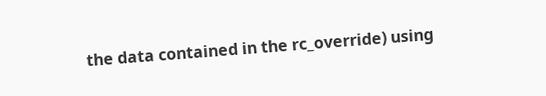the data contained in the rc_override) using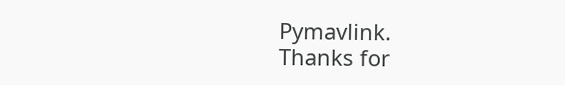Pymavlink.
Thanks for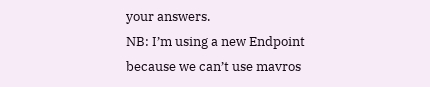your answers.
NB: I’m using a new Endpoint because we can’t use mavros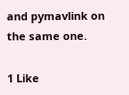and pymavlink on the same one.

1 Like